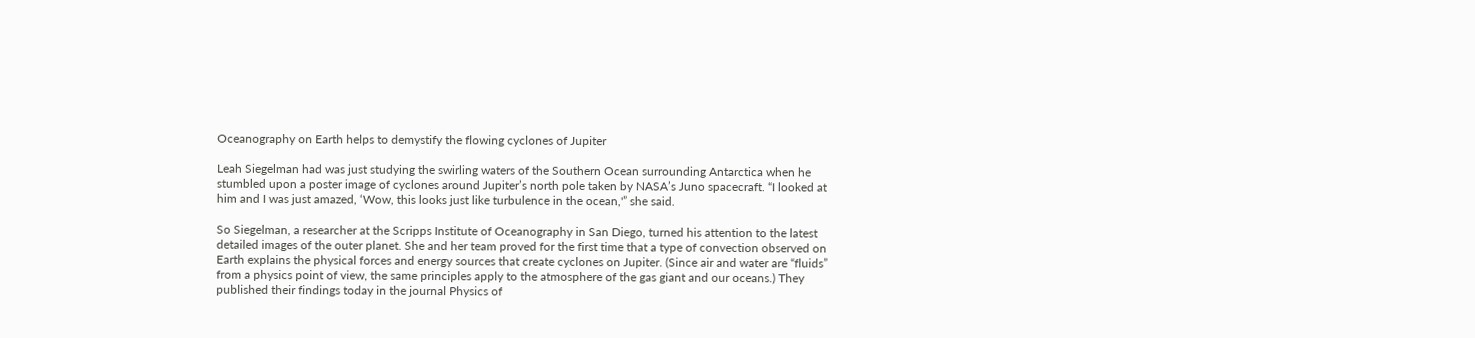Oceanography on Earth helps to demystify the flowing cyclones of Jupiter

Leah Siegelman had was just studying the swirling waters of the Southern Ocean surrounding Antarctica when he stumbled upon a poster image of cyclones around Jupiter’s north pole taken by NASA’s Juno spacecraft. “I looked at him and I was just amazed, ‘Wow, this looks just like turbulence in the ocean,'” she said.

So Siegelman, a researcher at the Scripps Institute of Oceanography in San Diego, turned his attention to the latest detailed images of the outer planet. She and her team proved for the first time that a type of convection observed on Earth explains the physical forces and energy sources that create cyclones on Jupiter. (Since air and water are “fluids” from a physics point of view, the same principles apply to the atmosphere of the gas giant and our oceans.) They published their findings today in the journal Physics of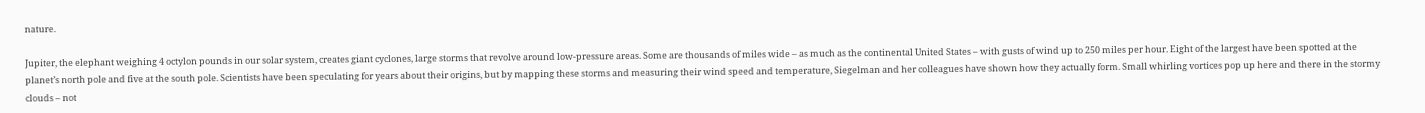nature.

Jupiter, the elephant weighing 4 octylon pounds in our solar system, creates giant cyclones, large storms that revolve around low-pressure areas. Some are thousands of miles wide – as much as the continental United States – with gusts of wind up to 250 miles per hour. Eight of the largest have been spotted at the planet’s north pole and five at the south pole. Scientists have been speculating for years about their origins, but by mapping these storms and measuring their wind speed and temperature, Siegelman and her colleagues have shown how they actually form. Small whirling vortices pop up here and there in the stormy clouds – not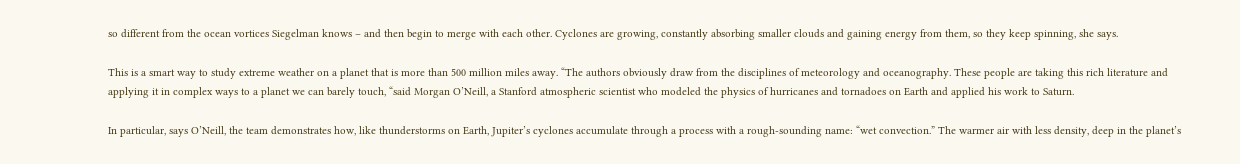so different from the ocean vortices Siegelman knows – and then begin to merge with each other. Cyclones are growing, constantly absorbing smaller clouds and gaining energy from them, so they keep spinning, she says.

This is a smart way to study extreme weather on a planet that is more than 500 million miles away. “The authors obviously draw from the disciplines of meteorology and oceanography. These people are taking this rich literature and applying it in complex ways to a planet we can barely touch, “said Morgan O’Neill, a Stanford atmospheric scientist who modeled the physics of hurricanes and tornadoes on Earth and applied his work to Saturn.

In particular, says O’Neill, the team demonstrates how, like thunderstorms on Earth, Jupiter’s cyclones accumulate through a process with a rough-sounding name: “wet convection.” The warmer air with less density, deep in the planet’s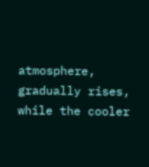atmosphere, gradually rises, while the cooler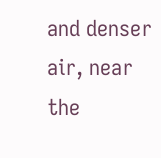and denser air, near the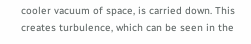cooler vacuum of space, is carried down. This creates turbulence, which can be seen in the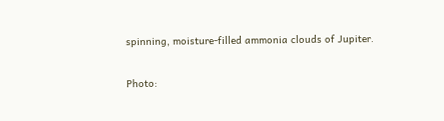spinning, moisture-filled ammonia clouds of Jupiter.

Photo: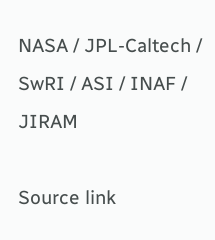NASA / JPL-Caltech / SwRI / ASI / INAF / JIRAM

Source link